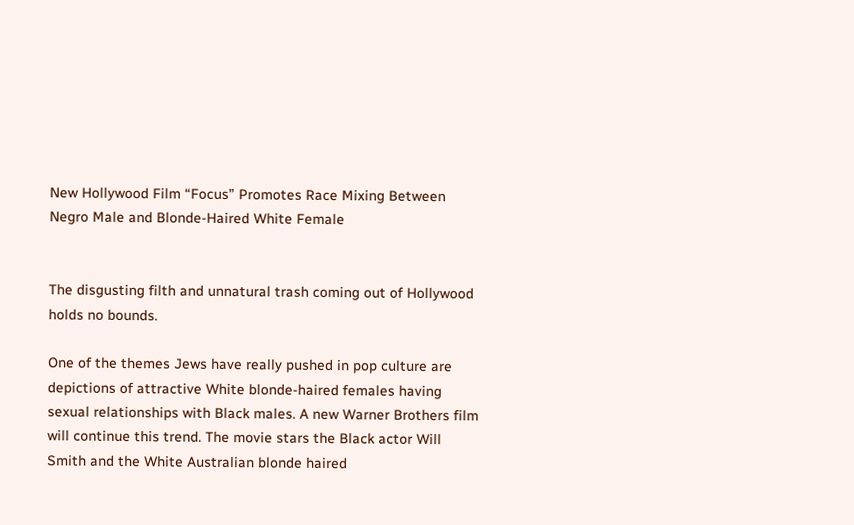New Hollywood Film “Focus” Promotes Race Mixing Between Negro Male and Blonde-Haired White Female


The disgusting filth and unnatural trash coming out of Hollywood holds no bounds.

One of the themes Jews have really pushed in pop culture are depictions of attractive White blonde-haired females having sexual relationships with Black males. A new Warner Brothers film will continue this trend. The movie stars the Black actor Will Smith and the White Australian blonde haired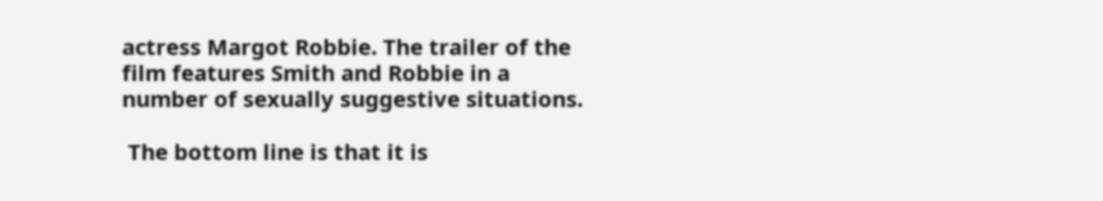actress Margot Robbie. The trailer of the film features Smith and Robbie in a number of sexually suggestive situations.

 The bottom line is that it is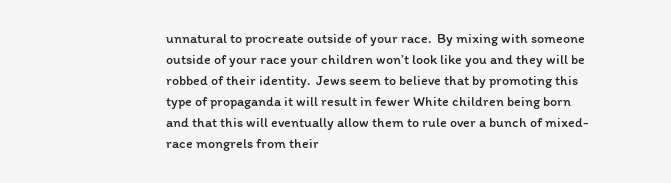unnatural to procreate outside of your race.  By mixing with someone outside of your race your children won’t look like you and they will be robbed of their identity.  Jews seem to believe that by promoting this type of propaganda it will result in fewer White children being born and that this will eventually allow them to rule over a bunch of mixed-race mongrels from their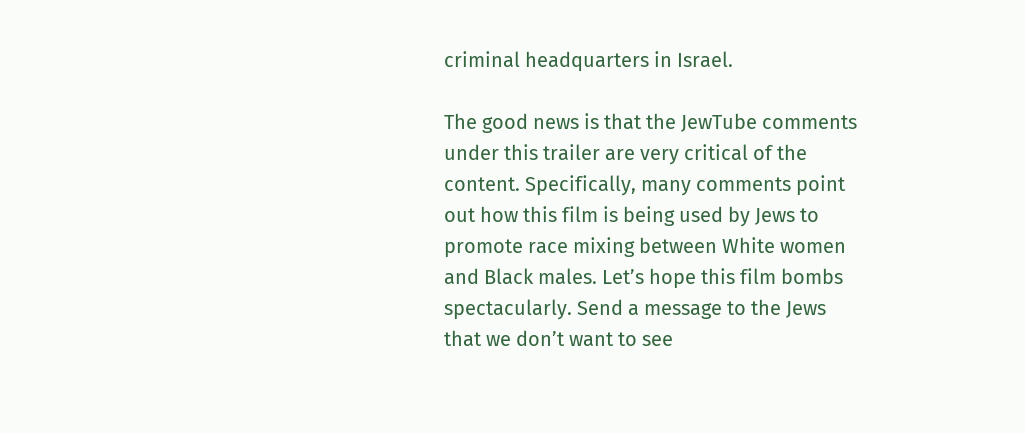criminal headquarters in Israel.

The good news is that the JewTube comments under this trailer are very critical of the content. Specifically, many comments point out how this film is being used by Jews to promote race mixing between White women and Black males. Let’s hope this film bombs spectacularly. Send a message to the Jews that we don’t want to see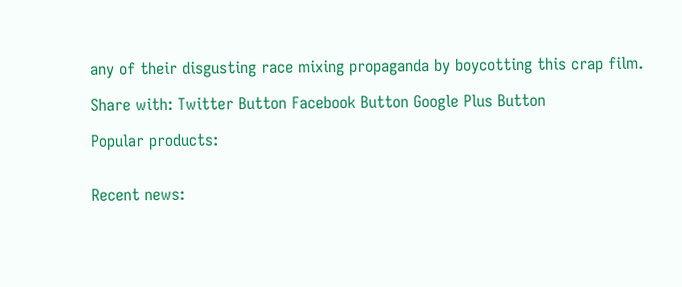any of their disgusting race mixing propaganda by boycotting this crap film.

Share with: Twitter Button Facebook Button Google Plus Button

Popular products:


Recent news: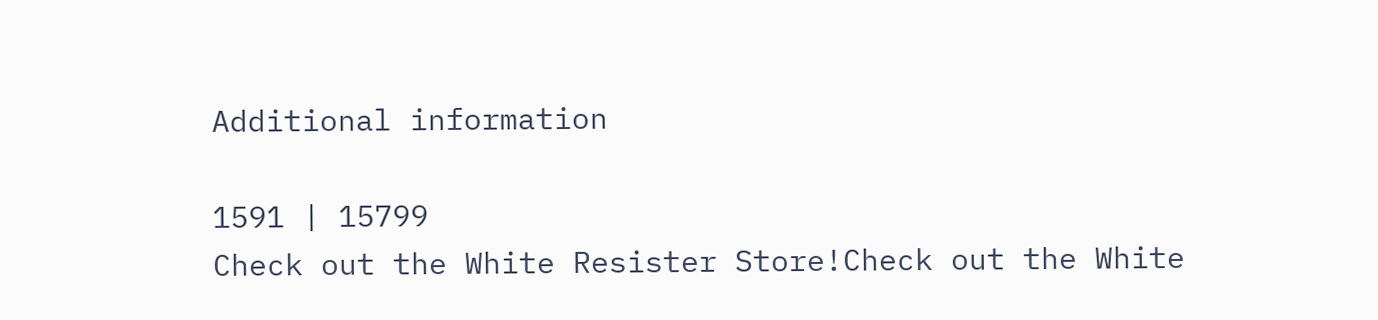Additional information

1591 | 15799
Check out the White Resister Store!Check out the White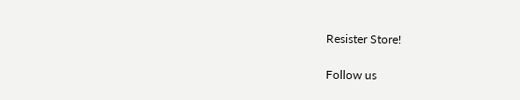Resister Store!

Follow us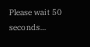Please wait 50 seconds...